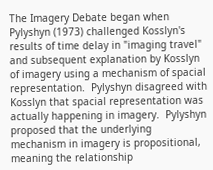The Imagery Debate began when Pylyshyn (1973) challenged Kosslyn's results of time delay in "imaging travel" and subsequent explanation by Kosslyn of imagery using a mechanism of spacial representation.  Pylyshyn disagreed with Kosslyn that spacial representation was actually happening in imagery.  Pylyshyn proposed that the underlying mechanism in imagery is propositional, meaning the relationship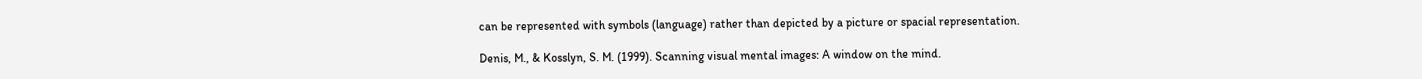can be represented with symbols (language) rather than depicted by a picture or spacial representation.

Denis, M., & Kosslyn, S. M. (1999). Scanning visual mental images: A window on the mind.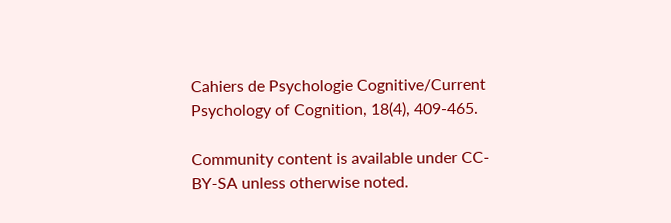Cahiers de Psychologie Cognitive/Current Psychology of Cognition, 18(4), 409-465.

Community content is available under CC-BY-SA unless otherwise noted.